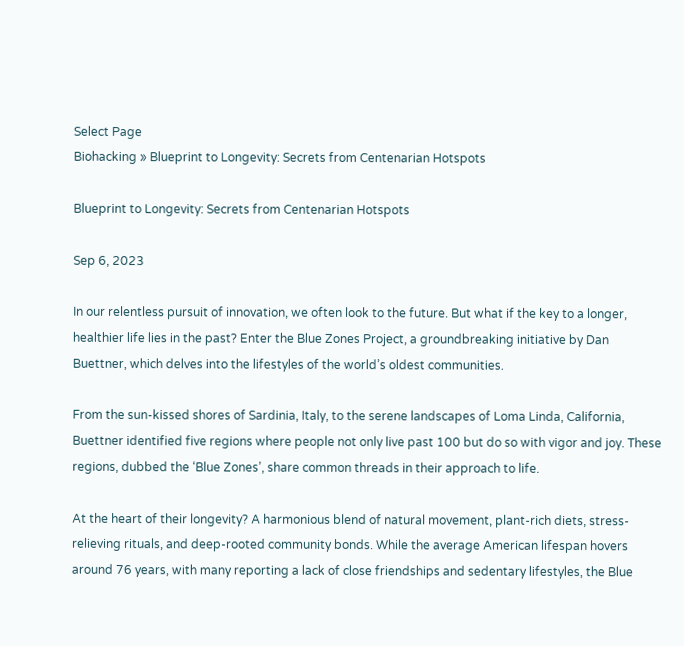Select Page
Biohacking » Blueprint to Longevity: Secrets from Centenarian Hotspots

Blueprint to Longevity: Secrets from Centenarian Hotspots

Sep 6, 2023

In our relentless pursuit of innovation, we often look to the future. But what if the key to a longer, healthier life lies in the past? Enter the Blue Zones Project, a groundbreaking initiative by Dan Buettner, which delves into the lifestyles of the world’s oldest communities.

From the sun-kissed shores of Sardinia, Italy, to the serene landscapes of Loma Linda, California, Buettner identified five regions where people not only live past 100 but do so with vigor and joy. These regions, dubbed the ‘Blue Zones’, share common threads in their approach to life.

At the heart of their longevity? A harmonious blend of natural movement, plant-rich diets, stress-relieving rituals, and deep-rooted community bonds. While the average American lifespan hovers around 76 years, with many reporting a lack of close friendships and sedentary lifestyles, the Blue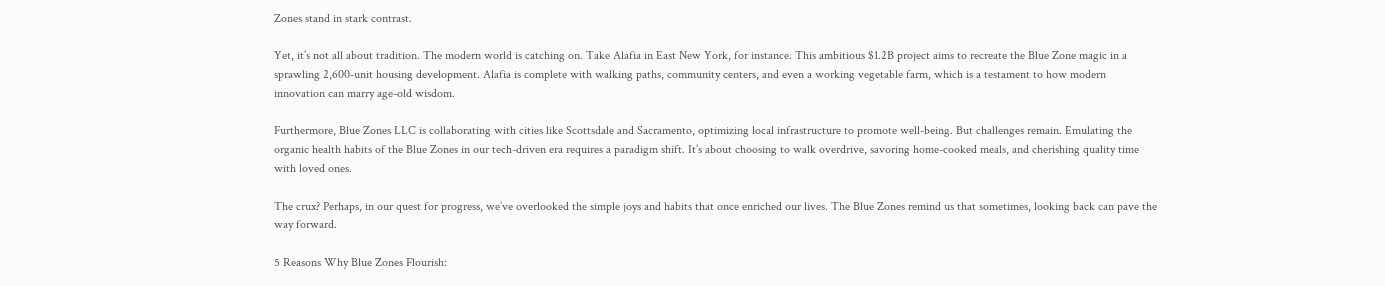Zones stand in stark contrast.

Yet, it’s not all about tradition. The modern world is catching on. Take Alafia in East New York, for instance. This ambitious $1.2B project aims to recreate the Blue Zone magic in a sprawling 2,600-unit housing development. Alafia is complete with walking paths, community centers, and even a working vegetable farm, which is a testament to how modern innovation can marry age-old wisdom.

Furthermore, Blue Zones LLC is collaborating with cities like Scottsdale and Sacramento, optimizing local infrastructure to promote well-being. But challenges remain. Emulating the organic health habits of the Blue Zones in our tech-driven era requires a paradigm shift. It’s about choosing to walk overdrive, savoring home-cooked meals, and cherishing quality time with loved ones.

The crux? Perhaps, in our quest for progress, we’ve overlooked the simple joys and habits that once enriched our lives. The Blue Zones remind us that sometimes, looking back can pave the way forward.

5 Reasons Why Blue Zones Flourish: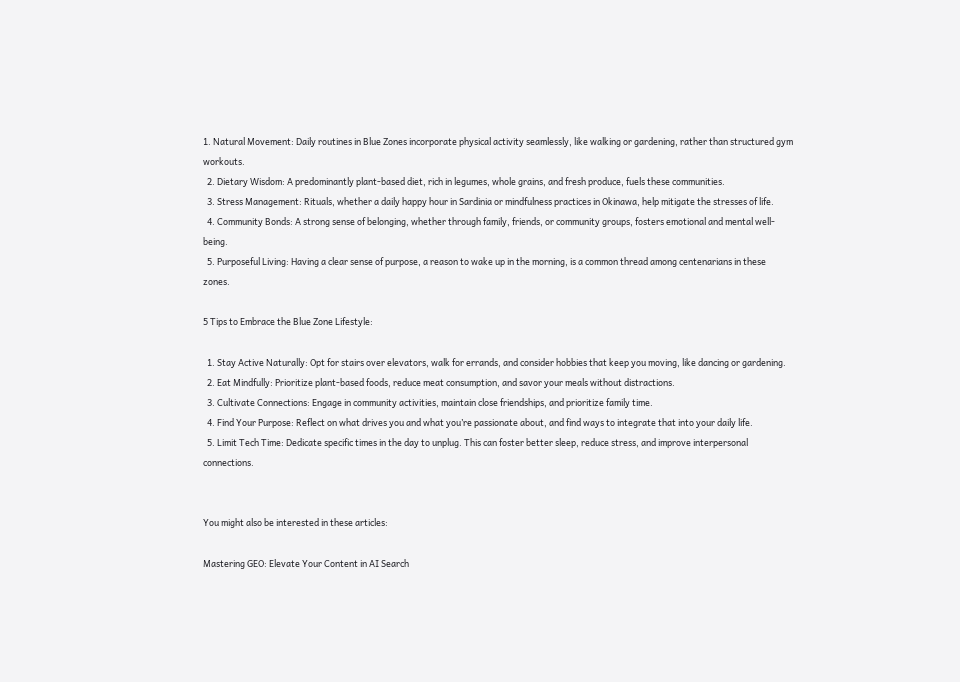1. Natural Movement: Daily routines in Blue Zones incorporate physical activity seamlessly, like walking or gardening, rather than structured gym workouts.
  2. Dietary Wisdom: A predominantly plant-based diet, rich in legumes, whole grains, and fresh produce, fuels these communities.
  3. Stress Management: Rituals, whether a daily happy hour in Sardinia or mindfulness practices in Okinawa, help mitigate the stresses of life.
  4. Community Bonds: A strong sense of belonging, whether through family, friends, or community groups, fosters emotional and mental well-being.
  5. Purposeful Living: Having a clear sense of purpose, a reason to wake up in the morning, is a common thread among centenarians in these zones.

5 Tips to Embrace the Blue Zone Lifestyle:

  1. Stay Active Naturally: Opt for stairs over elevators, walk for errands, and consider hobbies that keep you moving, like dancing or gardening.
  2. Eat Mindfully: Prioritize plant-based foods, reduce meat consumption, and savor your meals without distractions.
  3. Cultivate Connections: Engage in community activities, maintain close friendships, and prioritize family time.
  4. Find Your Purpose: Reflect on what drives you and what you’re passionate about, and find ways to integrate that into your daily life.
  5. Limit Tech Time: Dedicate specific times in the day to unplug. This can foster better sleep, reduce stress, and improve interpersonal connections.


You might also be interested in these articles:

Mastering GEO: Elevate Your Content in AI Search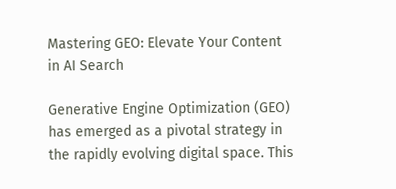Mastering GEO: Elevate Your Content in AI Search

Generative Engine Optimization (GEO) has emerged as a pivotal strategy in the rapidly evolving digital space. This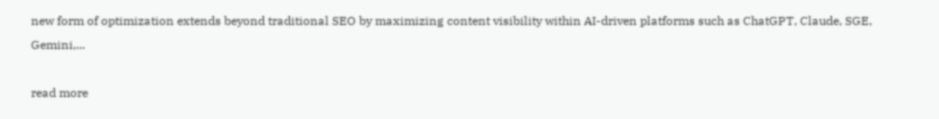new form of optimization extends beyond traditional SEO by maximizing content visibility within AI-driven platforms such as ChatGPT, Claude, SGE, Gemini,...

read more